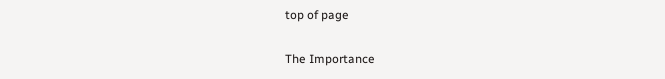top of page

The Importance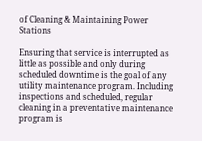of Cleaning & Maintaining Power Stations

Ensuring that service is interrupted as little as possible and only during scheduled downtime is the goal of any utility maintenance program. Including inspections and scheduled, regular cleaning in a preventative maintenance program is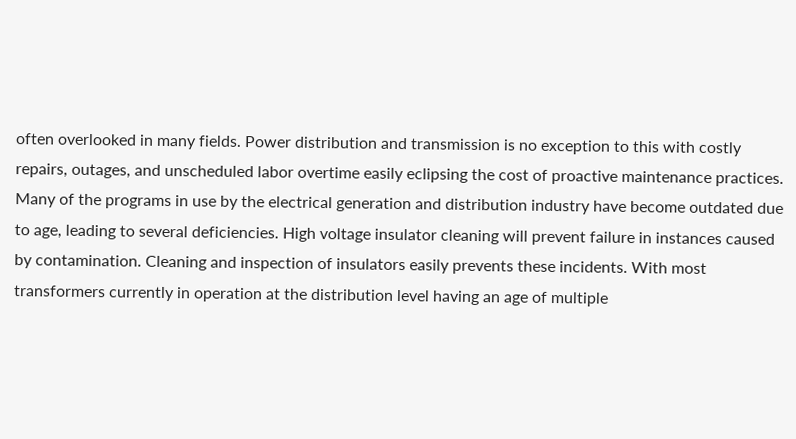often overlooked in many fields. Power distribution and transmission is no exception to this with costly repairs, outages, and unscheduled labor overtime easily eclipsing the cost of proactive maintenance practices. Many of the programs in use by the electrical generation and distribution industry have become outdated due to age, leading to several deficiencies. High voltage insulator cleaning will prevent failure in instances caused by contamination. Cleaning and inspection of insulators easily prevents these incidents. With most transformers currently in operation at the distribution level having an age of multiple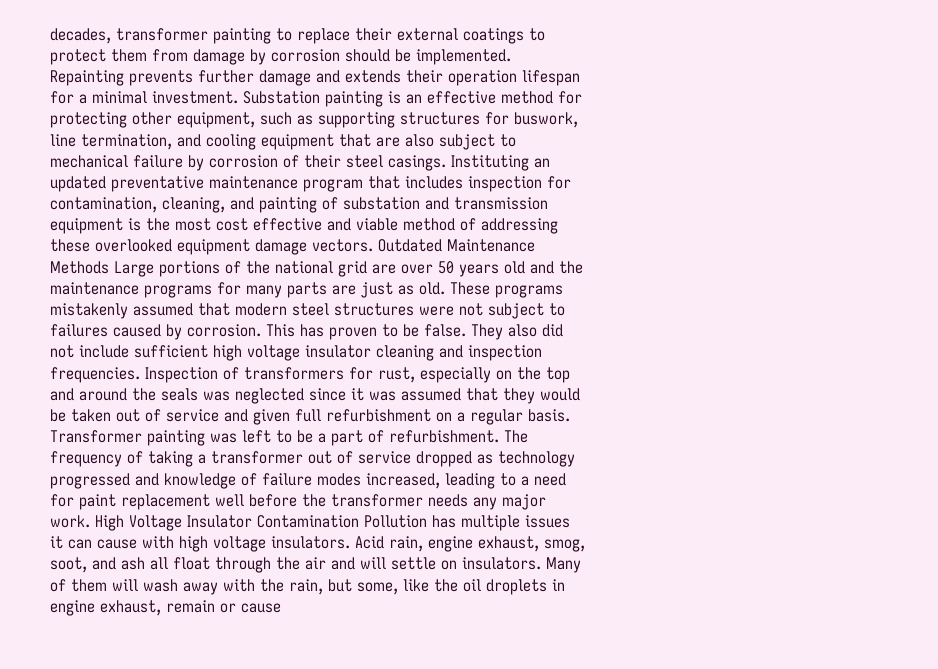decades, transformer painting to replace their external coatings to protect them from damage by corrosion should be implemented. Repainting prevents further damage and extends their operation lifespan for a minimal investment. Substation painting is an effective method for protecting other equipment, such as supporting structures for buswork, line termination, and cooling equipment that are also subject to mechanical failure by corrosion of their steel casings. Instituting an updated preventative maintenance program that includes inspection for contamination, cleaning, and painting of substation and transmission equipment is the most cost effective and viable method of addressing these overlooked equipment damage vectors. Outdated Maintenance Methods Large portions of the national grid are over 50 years old and the maintenance programs for many parts are just as old. These programs mistakenly assumed that modern steel structures were not subject to failures caused by corrosion. This has proven to be false. They also did not include sufficient high voltage insulator cleaning and inspection frequencies. Inspection of transformers for rust, especially on the top and around the seals was neglected since it was assumed that they would be taken out of service and given full refurbishment on a regular basis. Transformer painting was left to be a part of refurbishment. The frequency of taking a transformer out of service dropped as technology progressed and knowledge of failure modes increased, leading to a need for paint replacement well before the transformer needs any major work. High Voltage Insulator Contamination Pollution has multiple issues it can cause with high voltage insulators. Acid rain, engine exhaust, smog, soot, and ash all float through the air and will settle on insulators. Many of them will wash away with the rain, but some, like the oil droplets in engine exhaust, remain or cause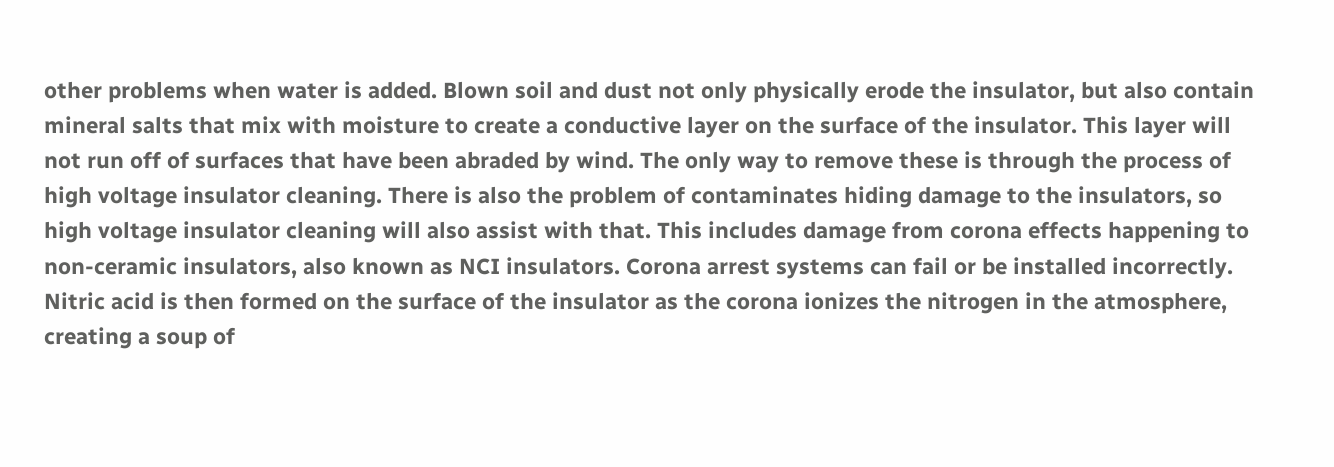other problems when water is added. Blown soil and dust not only physically erode the insulator, but also contain mineral salts that mix with moisture to create a conductive layer on the surface of the insulator. This layer will not run off of surfaces that have been abraded by wind. The only way to remove these is through the process of high voltage insulator cleaning. There is also the problem of contaminates hiding damage to the insulators, so high voltage insulator cleaning will also assist with that. This includes damage from corona effects happening to non-ceramic insulators, also known as NCI insulators. Corona arrest systems can fail or be installed incorrectly. Nitric acid is then formed on the surface of the insulator as the corona ionizes the nitrogen in the atmosphere, creating a soup of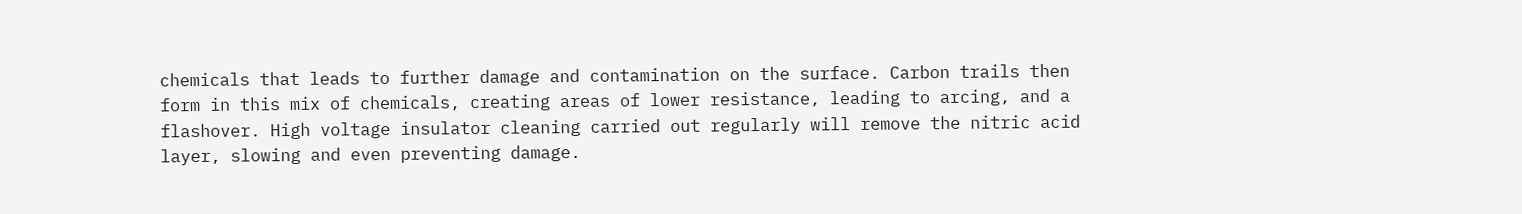chemicals that leads to further damage and contamination on the surface. Carbon trails then form in this mix of chemicals, creating areas of lower resistance, leading to arcing, and a flashover. High voltage insulator cleaning carried out regularly will remove the nitric acid layer, slowing and even preventing damage.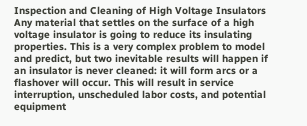Inspection and Cleaning of High Voltage Insulators Any material that settles on the surface of a high voltage insulator is going to reduce its insulating properties. This is a very complex problem to model and predict, but two inevitable results will happen if an insulator is never cleaned: it will form arcs or a flashover will occur. This will result in service interruption, unscheduled labor costs, and potential equipment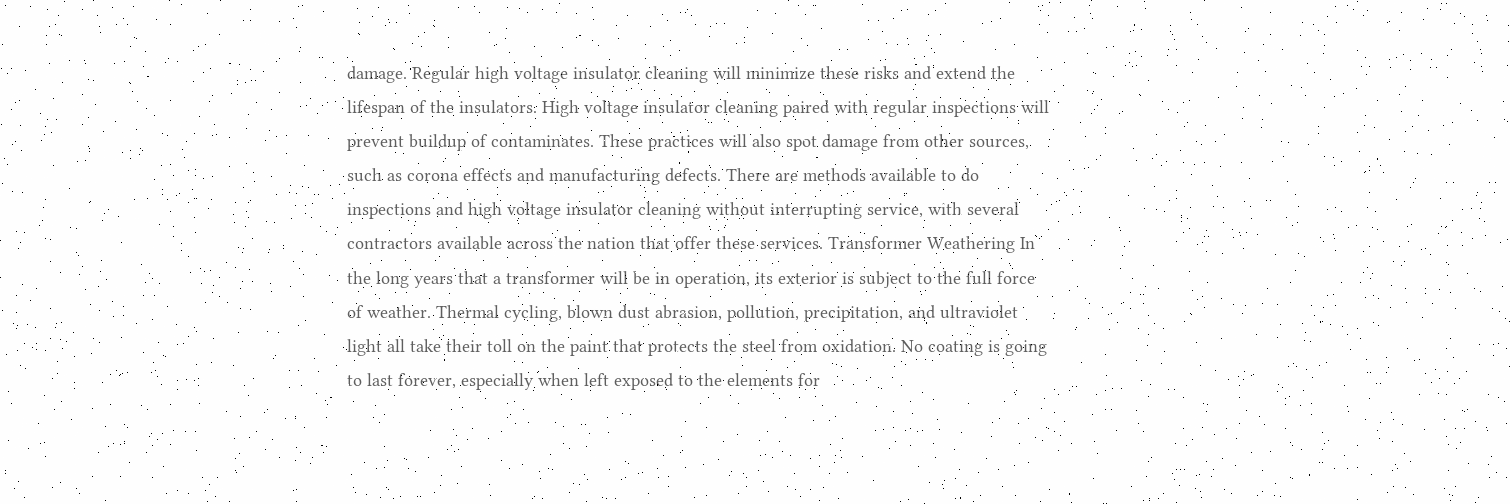damage. Regular high voltage insulator cleaning will minimize these risks and extend the lifespan of the insulators. High voltage insulator cleaning paired with regular inspections will prevent buildup of contaminates. These practices will also spot damage from other sources, such as corona effects and manufacturing defects. There are methods available to do inspections and high voltage insulator cleaning without interrupting service, with several contractors available across the nation that offer these services. Transformer Weathering In the long years that a transformer will be in operation, its exterior is subject to the full force of weather. Thermal cycling, blown dust abrasion, pollution, precipitation, and ultraviolet light all take their toll on the paint that protects the steel from oxidation. No coating is going to last forever, especially when left exposed to the elements for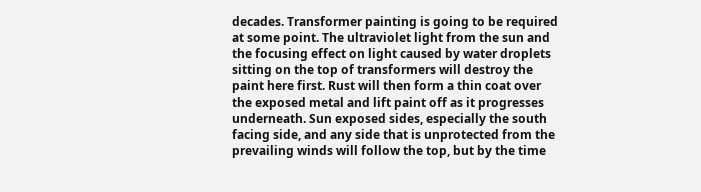decades. Transformer painting is going to be required at some point. The ultraviolet light from the sun and the focusing effect on light caused by water droplets sitting on the top of transformers will destroy the paint here first. Rust will then form a thin coat over the exposed metal and lift paint off as it progresses underneath. Sun exposed sides, especially the south facing side, and any side that is unprotected from the prevailing winds will follow the top, but by the time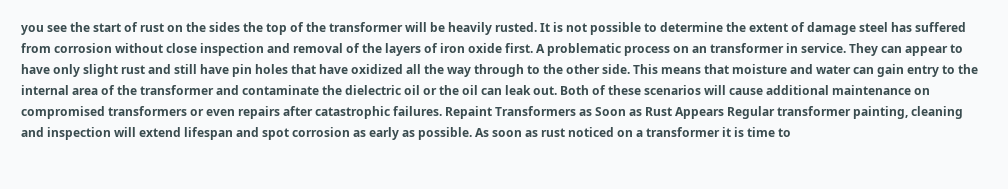you see the start of rust on the sides the top of the transformer will be heavily rusted. It is not possible to determine the extent of damage steel has suffered from corrosion without close inspection and removal of the layers of iron oxide first. A problematic process on an transformer in service. They can appear to have only slight rust and still have pin holes that have oxidized all the way through to the other side. This means that moisture and water can gain entry to the internal area of the transformer and contaminate the dielectric oil or the oil can leak out. Both of these scenarios will cause additional maintenance on compromised transformers or even repairs after catastrophic failures. Repaint Transformers as Soon as Rust Appears Regular transformer painting, cleaning and inspection will extend lifespan and spot corrosion as early as possible. As soon as rust noticed on a transformer it is time to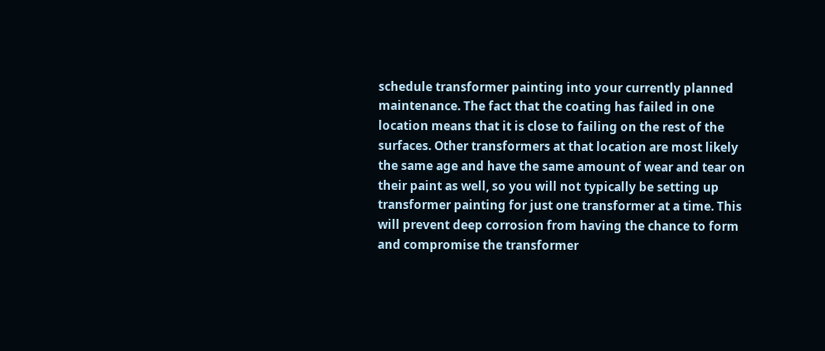schedule transformer painting into your currently planned maintenance. The fact that the coating has failed in one location means that it is close to failing on the rest of the surfaces. Other transformers at that location are most likely the same age and have the same amount of wear and tear on their paint as well, so you will not typically be setting up transformer painting for just one transformer at a time. This will prevent deep corrosion from having the chance to form and compromise the transformer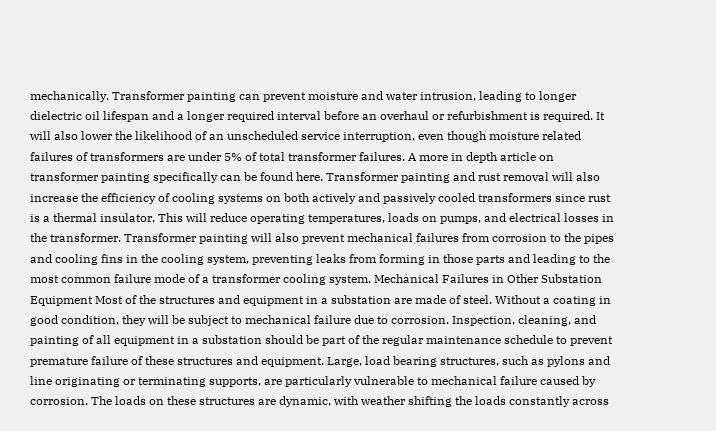mechanically. Transformer painting can prevent moisture and water intrusion, leading to longer dielectric oil lifespan and a longer required interval before an overhaul or refurbishment is required. It will also lower the likelihood of an unscheduled service interruption, even though moisture related failures of transformers are under 5% of total transformer failures. A more in depth article on transformer painting specifically can be found here. Transformer painting and rust removal will also increase the efficiency of cooling systems on both actively and passively cooled transformers since rust is a thermal insulator. This will reduce operating temperatures, loads on pumps, and electrical losses in the transformer. Transformer painting will also prevent mechanical failures from corrosion to the pipes and cooling fins in the cooling system, preventing leaks from forming in those parts and leading to the most common failure mode of a transformer cooling system. Mechanical Failures in Other Substation Equipment Most of the structures and equipment in a substation are made of steel. Without a coating in good condition, they will be subject to mechanical failure due to corrosion. Inspection, cleaning, and painting of all equipment in a substation should be part of the regular maintenance schedule to prevent premature failure of these structures and equipment. Large, load bearing structures, such as pylons and line originating or terminating supports, are particularly vulnerable to mechanical failure caused by corrosion. The loads on these structures are dynamic, with weather shifting the loads constantly across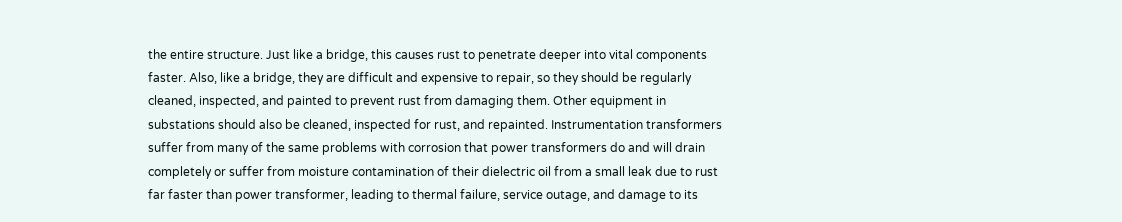the entire structure. Just like a bridge, this causes rust to penetrate deeper into vital components faster. Also, like a bridge, they are difficult and expensive to repair, so they should be regularly cleaned, inspected, and painted to prevent rust from damaging them. Other equipment in substations should also be cleaned, inspected for rust, and repainted. Instrumentation transformers suffer from many of the same problems with corrosion that power transformers do and will drain completely or suffer from moisture contamination of their dielectric oil from a small leak due to rust far faster than power transformer, leading to thermal failure, service outage, and damage to its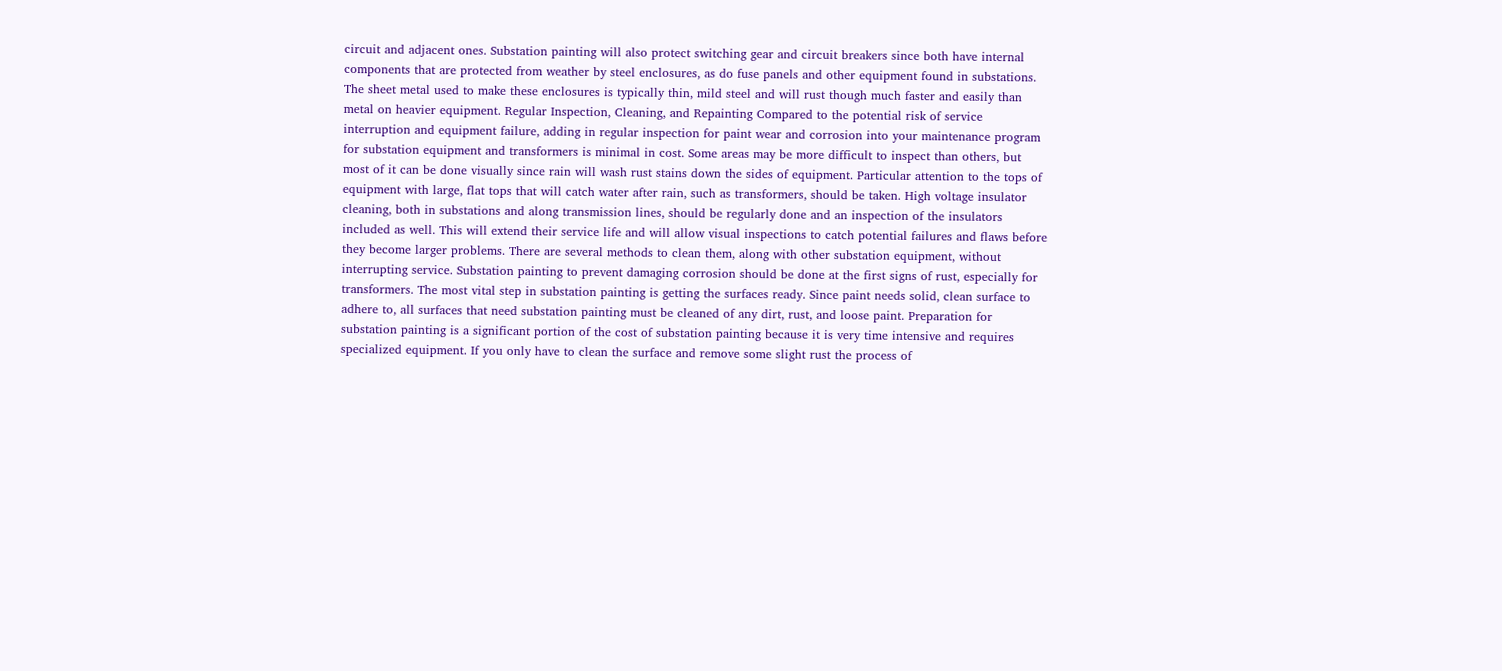circuit and adjacent ones. Substation painting will also protect switching gear and circuit breakers since both have internal components that are protected from weather by steel enclosures, as do fuse panels and other equipment found in substations. The sheet metal used to make these enclosures is typically thin, mild steel and will rust though much faster and easily than metal on heavier equipment. Regular Inspection, Cleaning, and Repainting Compared to the potential risk of service interruption and equipment failure, adding in regular inspection for paint wear and corrosion into your maintenance program for substation equipment and transformers is minimal in cost. Some areas may be more difficult to inspect than others, but most of it can be done visually since rain will wash rust stains down the sides of equipment. Particular attention to the tops of equipment with large, flat tops that will catch water after rain, such as transformers, should be taken. High voltage insulator cleaning, both in substations and along transmission lines, should be regularly done and an inspection of the insulators included as well. This will extend their service life and will allow visual inspections to catch potential failures and flaws before they become larger problems. There are several methods to clean them, along with other substation equipment, without interrupting service. Substation painting to prevent damaging corrosion should be done at the first signs of rust, especially for transformers. The most vital step in substation painting is getting the surfaces ready. Since paint needs solid, clean surface to adhere to, all surfaces that need substation painting must be cleaned of any dirt, rust, and loose paint. Preparation for substation painting is a significant portion of the cost of substation painting because it is very time intensive and requires specialized equipment. If you only have to clean the surface and remove some slight rust the process of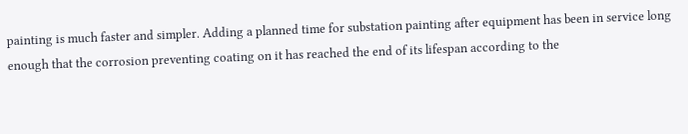painting is much faster and simpler. Adding a planned time for substation painting after equipment has been in service long enough that the corrosion preventing coating on it has reached the end of its lifespan according to the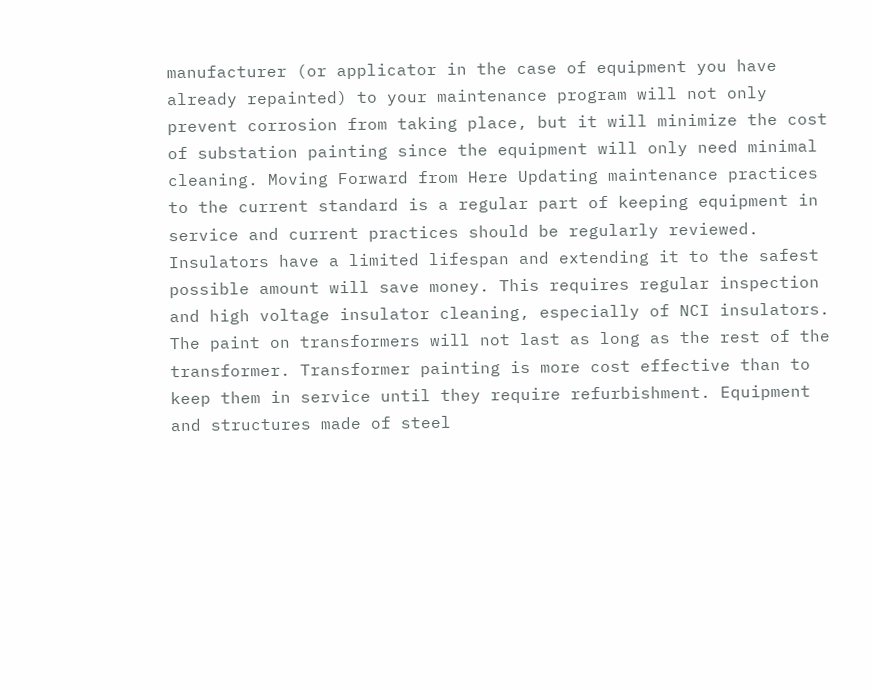manufacturer (or applicator in the case of equipment you have already repainted) to your maintenance program will not only prevent corrosion from taking place, but it will minimize the cost of substation painting since the equipment will only need minimal cleaning. Moving Forward from Here Updating maintenance practices to the current standard is a regular part of keeping equipment in service and current practices should be regularly reviewed. Insulators have a limited lifespan and extending it to the safest possible amount will save money. This requires regular inspection and high voltage insulator cleaning, especially of NCI insulators. The paint on transformers will not last as long as the rest of the transformer. Transformer painting is more cost effective than to keep them in service until they require refurbishment. Equipment and structures made of steel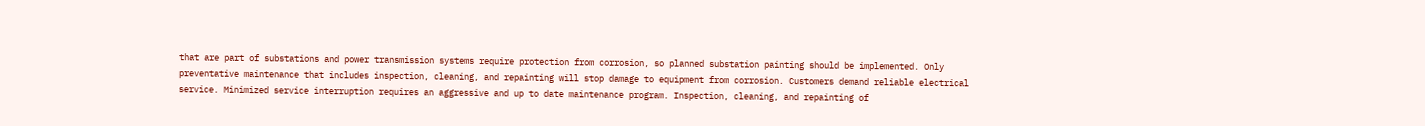that are part of substations and power transmission systems require protection from corrosion, so planned substation painting should be implemented. Only preventative maintenance that includes inspection, cleaning, and repainting will stop damage to equipment from corrosion. Customers demand reliable electrical service. Minimized service interruption requires an aggressive and up to date maintenance program. Inspection, cleaning, and repainting of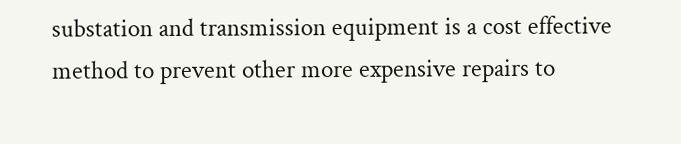substation and transmission equipment is a cost effective method to prevent other more expensive repairs to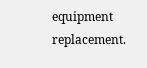equipment replacement.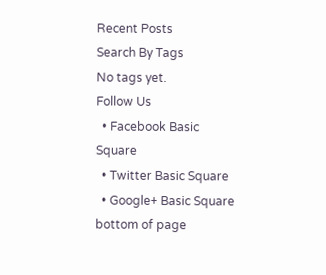Recent Posts
Search By Tags
No tags yet.
Follow Us
  • Facebook Basic Square
  • Twitter Basic Square
  • Google+ Basic Square
bottom of page